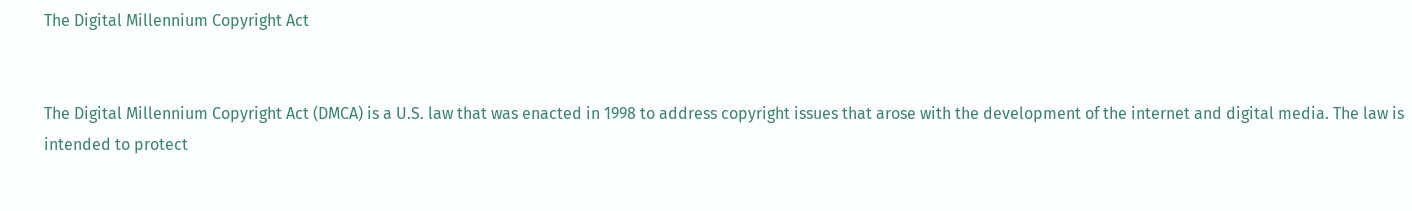The Digital Millennium Copyright Act


The Digital Millennium Copyright Act (DMCA) is a U.S. law that was enacted in 1998 to address copyright issues that arose with the development of the internet and digital media. The law is intended to protect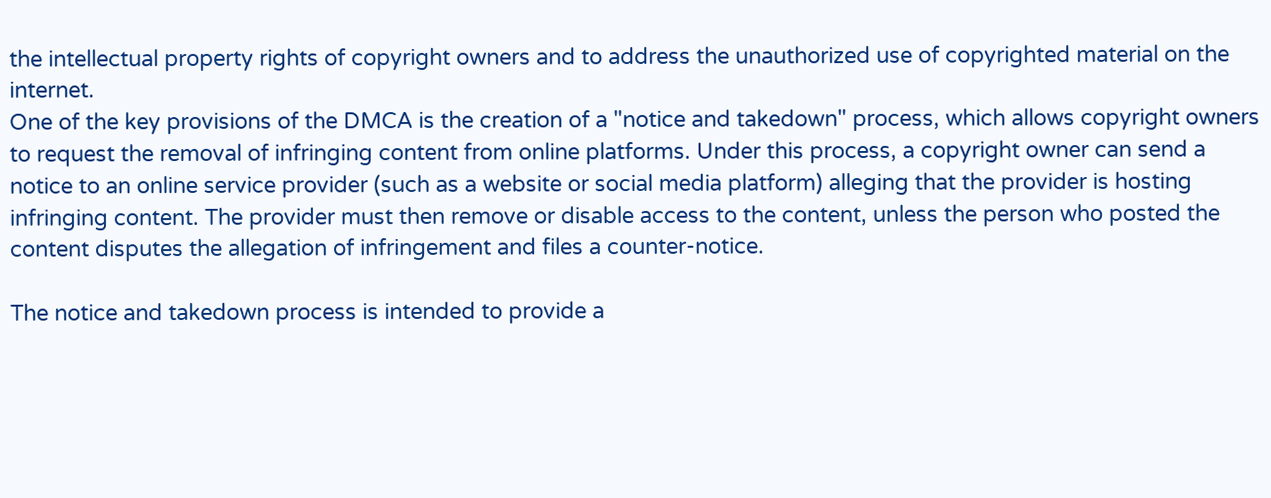the intellectual property rights of copyright owners and to address the unauthorized use of copyrighted material on the internet.
One of the key provisions of the DMCA is the creation of a "notice and takedown" process, which allows copyright owners to request the removal of infringing content from online platforms. Under this process, a copyright owner can send a notice to an online service provider (such as a website or social media platform) alleging that the provider is hosting infringing content. The provider must then remove or disable access to the content, unless the person who posted the content disputes the allegation of infringement and files a counter-notice.

The notice and takedown process is intended to provide a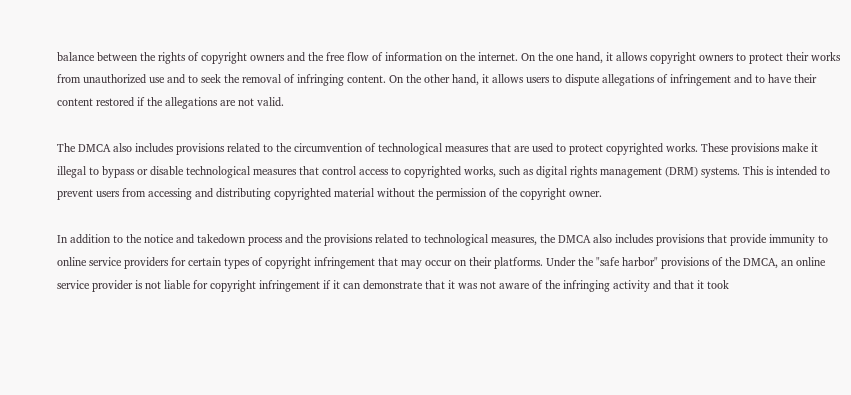balance between the rights of copyright owners and the free flow of information on the internet. On the one hand, it allows copyright owners to protect their works from unauthorized use and to seek the removal of infringing content. On the other hand, it allows users to dispute allegations of infringement and to have their content restored if the allegations are not valid.

The DMCA also includes provisions related to the circumvention of technological measures that are used to protect copyrighted works. These provisions make it illegal to bypass or disable technological measures that control access to copyrighted works, such as digital rights management (DRM) systems. This is intended to prevent users from accessing and distributing copyrighted material without the permission of the copyright owner.

In addition to the notice and takedown process and the provisions related to technological measures, the DMCA also includes provisions that provide immunity to online service providers for certain types of copyright infringement that may occur on their platforms. Under the "safe harbor" provisions of the DMCA, an online service provider is not liable for copyright infringement if it can demonstrate that it was not aware of the infringing activity and that it took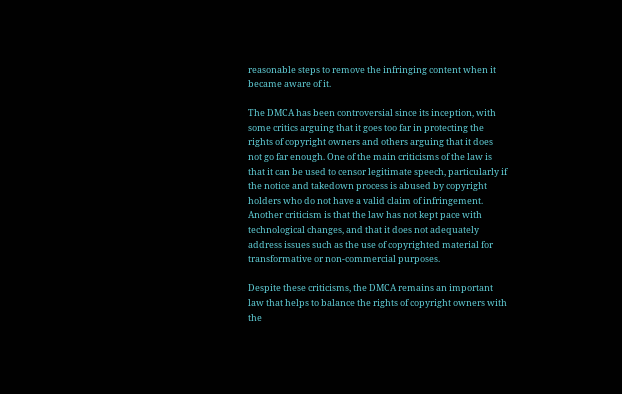reasonable steps to remove the infringing content when it became aware of it.

The DMCA has been controversial since its inception, with some critics arguing that it goes too far in protecting the rights of copyright owners and others arguing that it does not go far enough. One of the main criticisms of the law is that it can be used to censor legitimate speech, particularly if the notice and takedown process is abused by copyright holders who do not have a valid claim of infringement. Another criticism is that the law has not kept pace with technological changes, and that it does not adequately address issues such as the use of copyrighted material for transformative or non-commercial purposes.

Despite these criticisms, the DMCA remains an important law that helps to balance the rights of copyright owners with the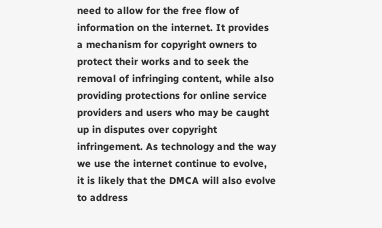need to allow for the free flow of information on the internet. It provides a mechanism for copyright owners to protect their works and to seek the removal of infringing content, while also providing protections for online service providers and users who may be caught up in disputes over copyright infringement. As technology and the way we use the internet continue to evolve, it is likely that the DMCA will also evolve to address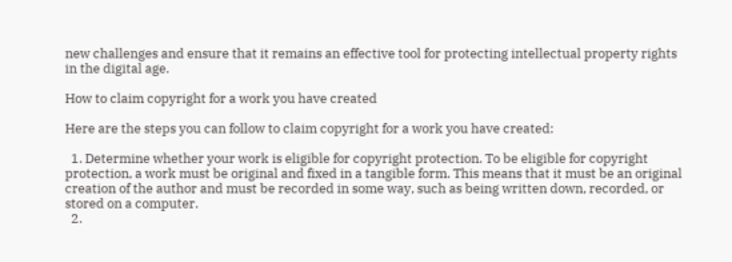new challenges and ensure that it remains an effective tool for protecting intellectual property rights in the digital age.

How to claim copyright for a work you have created

Here are the steps you can follow to claim copyright for a work you have created:

  1. Determine whether your work is eligible for copyright protection. To be eligible for copyright protection, a work must be original and fixed in a tangible form. This means that it must be an original creation of the author and must be recorded in some way, such as being written down, recorded, or stored on a computer.
  2.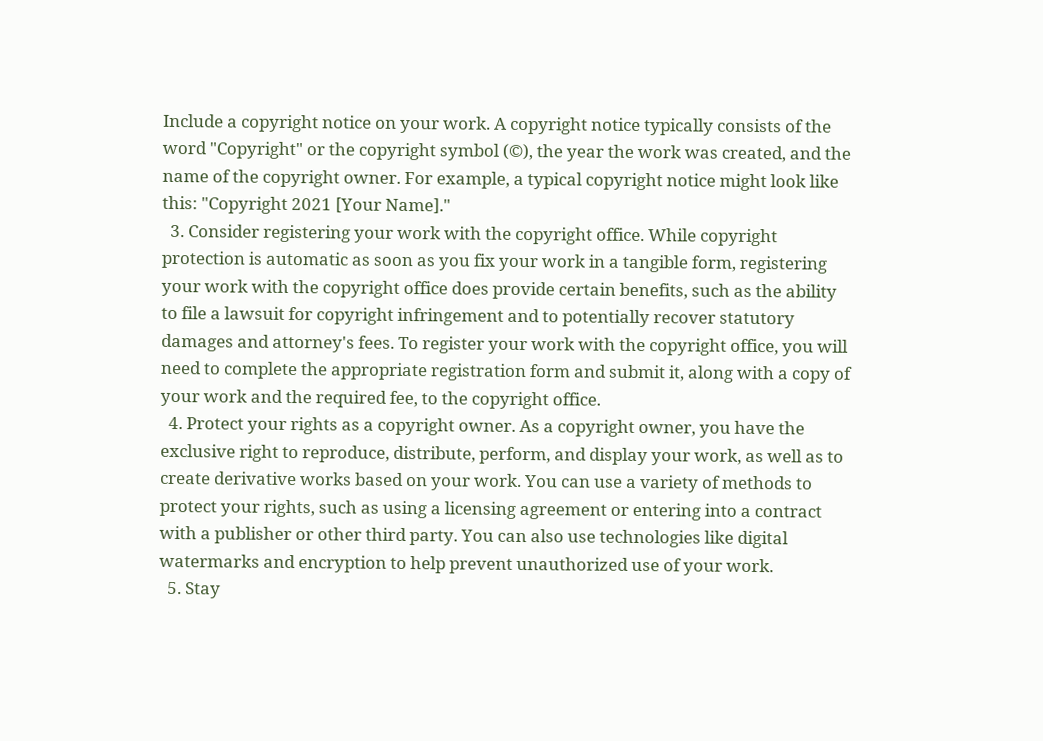Include a copyright notice on your work. A copyright notice typically consists of the word "Copyright" or the copyright symbol (©), the year the work was created, and the name of the copyright owner. For example, a typical copyright notice might look like this: "Copyright 2021 [Your Name]."
  3. Consider registering your work with the copyright office. While copyright protection is automatic as soon as you fix your work in a tangible form, registering your work with the copyright office does provide certain benefits, such as the ability to file a lawsuit for copyright infringement and to potentially recover statutory damages and attorney's fees. To register your work with the copyright office, you will need to complete the appropriate registration form and submit it, along with a copy of your work and the required fee, to the copyright office.
  4. Protect your rights as a copyright owner. As a copyright owner, you have the exclusive right to reproduce, distribute, perform, and display your work, as well as to create derivative works based on your work. You can use a variety of methods to protect your rights, such as using a licensing agreement or entering into a contract with a publisher or other third party. You can also use technologies like digital watermarks and encryption to help prevent unauthorized use of your work.
  5. Stay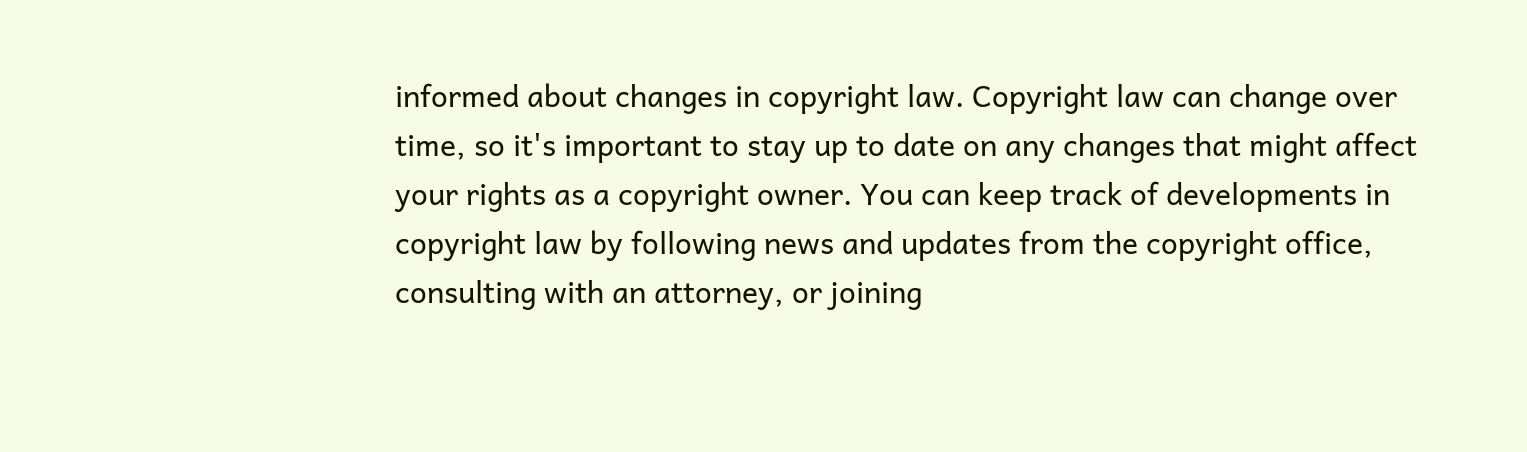informed about changes in copyright law. Copyright law can change over time, so it's important to stay up to date on any changes that might affect your rights as a copyright owner. You can keep track of developments in copyright law by following news and updates from the copyright office, consulting with an attorney, or joining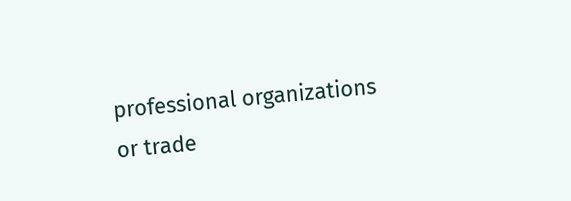professional organizations or trade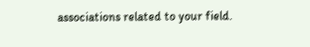associations related to your field.